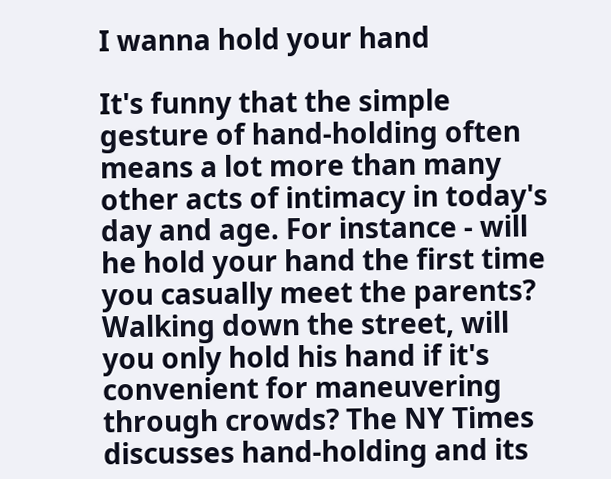I wanna hold your hand

It's funny that the simple gesture of hand-holding often means a lot more than many other acts of intimacy in today's day and age. For instance - will he hold your hand the first time you casually meet the parents? Walking down the street, will you only hold his hand if it's convenient for maneuvering through crowds? The NY Times discusses hand-holding and its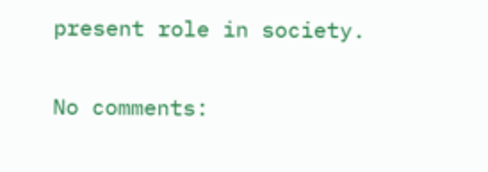present role in society.

No comments: